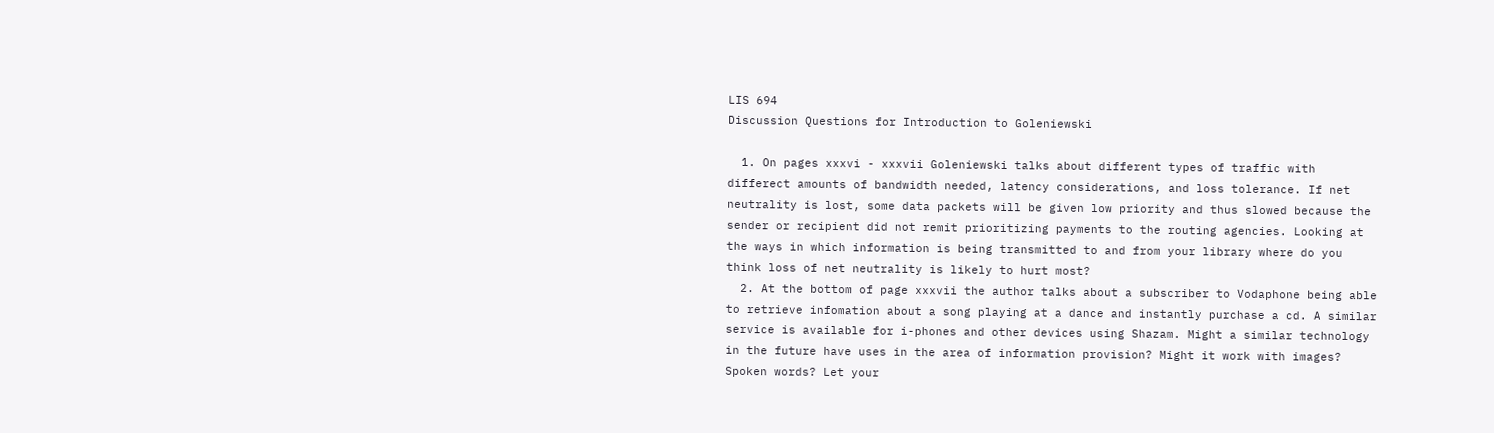LIS 694
Discussion Questions for Introduction to Goleniewski

  1. On pages xxxvi - xxxvii Goleniewski talks about different types of traffic with differect amounts of bandwidth needed, latency considerations, and loss tolerance. If net neutrality is lost, some data packets will be given low priority and thus slowed because the sender or recipient did not remit prioritizing payments to the routing agencies. Looking at the ways in which information is being transmitted to and from your library where do you think loss of net neutrality is likely to hurt most?
  2. At the bottom of page xxxvii the author talks about a subscriber to Vodaphone being able to retrieve infomation about a song playing at a dance and instantly purchase a cd. A similar service is available for i-phones and other devices using Shazam. Might a similar technology in the future have uses in the area of information provision? Might it work with images? Spoken words? Let your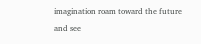imagination roam toward the future and see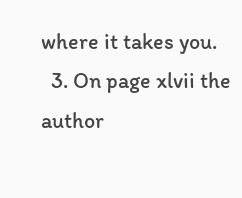where it takes you.
  3. On page xlvii the author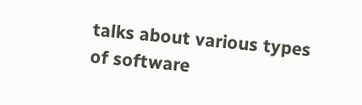talks about various types of software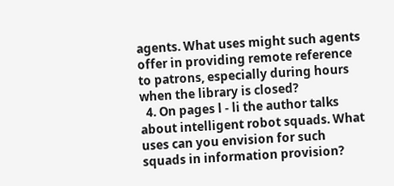agents. What uses might such agents offer in providing remote reference to patrons, especially during hours when the library is closed?
  4. On pages l - li the author talks about intelligent robot squads. What uses can you envision for such squads in information provision?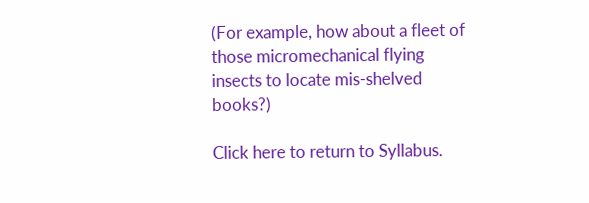(For example, how about a fleet of those micromechanical flying insects to locate mis-shelved books?)

Click here to return to Syllabus.